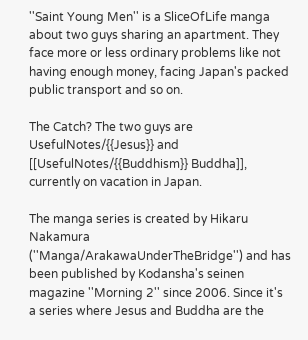''Saint Young Men'' is a SliceOfLife manga about two guys sharing an apartment. They face more or less ordinary problems like not having enough money, facing Japan's packed public transport and so on.

The Catch? The two guys are UsefulNotes/{{Jesus}} and [[UsefulNotes/{{Buddhism}} Buddha]], currently on vacation in Japan.

The manga series is created by Hikaru Nakamura (''Manga/ArakawaUnderTheBridge'') and has been published by Kodansha's seinen magazine ''Morning 2'' since 2006. Since it's a series where Jesus and Buddha are the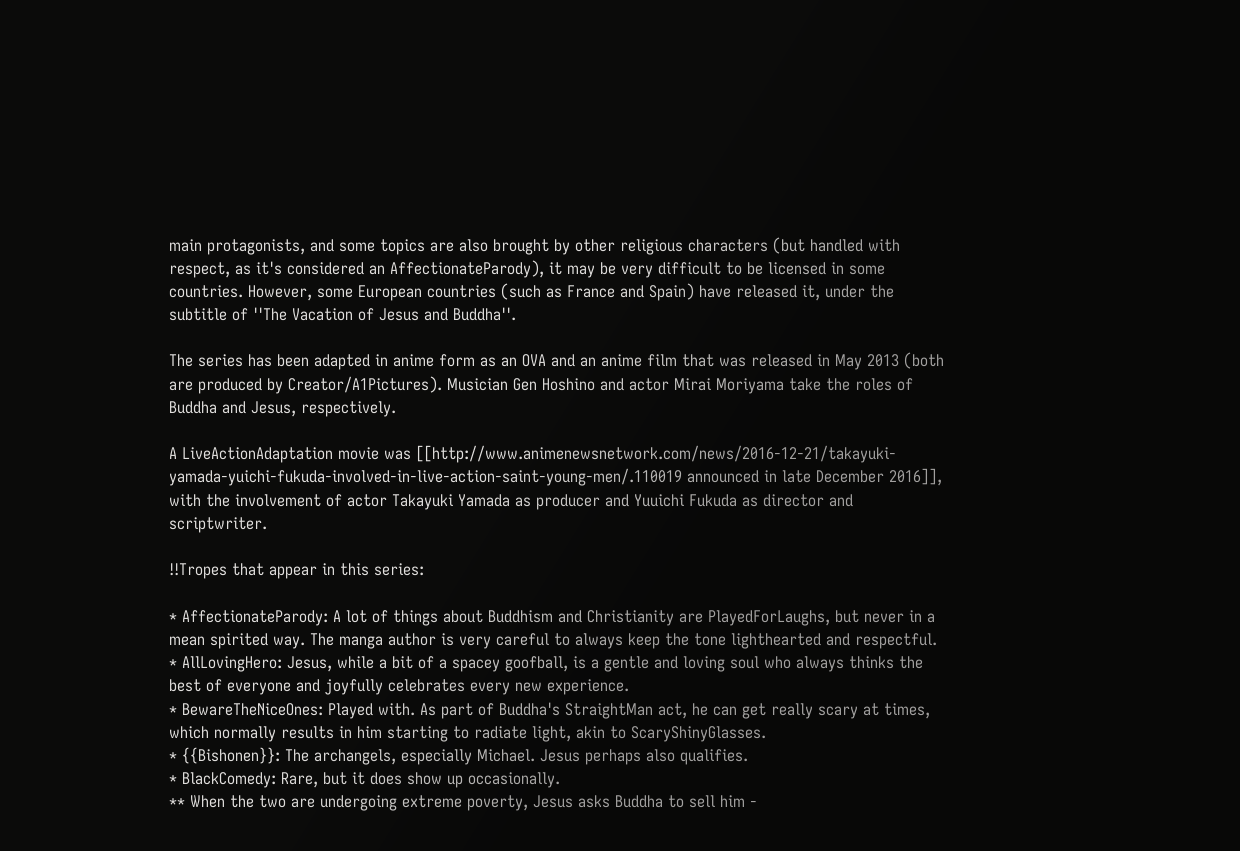main protagonists, and some topics are also brought by other religious characters (but handled with respect, as it's considered an AffectionateParody), it may be very difficult to be licensed in some countries. However, some European countries (such as France and Spain) have released it, under the subtitle of ''The Vacation of Jesus and Buddha''.

The series has been adapted in anime form as an OVA and an anime film that was released in May 2013 (both are produced by Creator/A1Pictures). Musician Gen Hoshino and actor Mirai Moriyama take the roles of Buddha and Jesus, respectively.

A LiveActionAdaptation movie was [[http://www.animenewsnetwork.com/news/2016-12-21/takayuki-yamada-yuichi-fukuda-involved-in-live-action-saint-young-men/.110019 announced in late December 2016]], with the involvement of actor Takayuki Yamada as producer and Yuuichi Fukuda as director and scriptwriter.

!!Tropes that appear in this series:

* AffectionateParody: A lot of things about Buddhism and Christianity are PlayedForLaughs, but never in a mean spirited way. The manga author is very careful to always keep the tone lighthearted and respectful.
* AllLovingHero: Jesus, while a bit of a spacey goofball, is a gentle and loving soul who always thinks the best of everyone and joyfully celebrates every new experience.
* BewareTheNiceOnes: Played with. As part of Buddha's StraightMan act, he can get really scary at times, which normally results in him starting to radiate light, akin to ScaryShinyGlasses.
* {{Bishonen}}: The archangels, especially Michael. Jesus perhaps also qualifies.
* BlackComedy: Rare, but it does show up occasionally.
** When the two are undergoing extreme poverty, Jesus asks Buddha to sell him -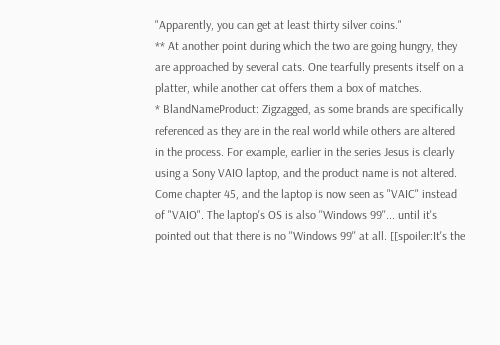"Apparently, you can get at least thirty silver coins."
** At another point during which the two are going hungry, they are approached by several cats. One tearfully presents itself on a platter, while another cat offers them a box of matches.
* BlandNameProduct: Zigzagged, as some brands are specifically referenced as they are in the real world while others are altered in the process. For example, earlier in the series Jesus is clearly using a Sony VAIO laptop, and the product name is not altered. Come chapter 45, and the laptop is now seen as "VAIC" instead of "VAIO". The laptop's OS is also ''Windows 99''... until it's pointed out that there is no ''Windows 99'' at all. [[spoiler:It's the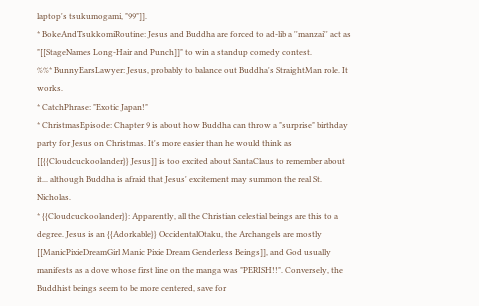laptop's tsukumogami, "99"]].
* BokeAndTsukkomiRoutine: Jesus and Buddha are forced to ad-lib a ''manzai'' act as "[[StageNames Long-Hair and Punch]]" to win a standup comedy contest.
%%* BunnyEarsLawyer: Jesus, probably to balance out Buddha's StraightMan role. It works.
* CatchPhrase: "Exotic Japan!"
* ChristmasEpisode: Chapter 9 is about how Buddha can throw a "surprise" birthday party for Jesus on Christmas. It's more easier than he would think as [[{{Cloudcuckoolander}} Jesus]] is too excited about SantaClaus to remember about it... although Buddha is afraid that Jesus' excitement may summon the real St. Nicholas.
* {{Cloudcuckoolander}}: Apparently, all the Christian celestial beings are this to a degree. Jesus is an {{Adorkable}} OccidentalOtaku, the Archangels are mostly [[ManicPixieDreamGirl Manic Pixie Dream Genderless Beings]], and God usually manifests as a dove whose first line on the manga was "PERISH!!". Conversely, the Buddhist beings seem to be more centered, save for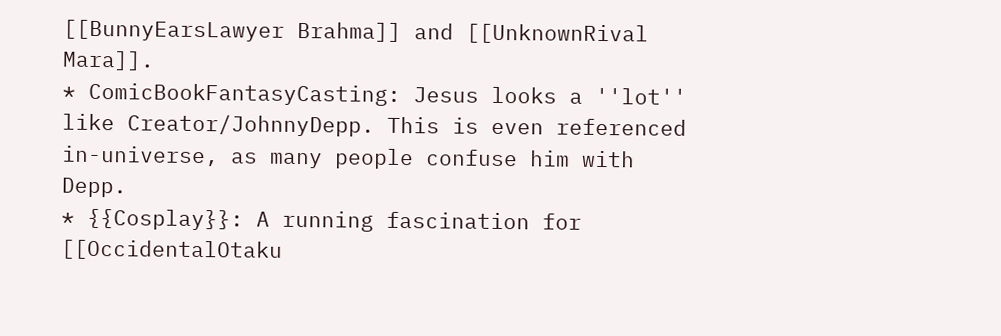[[BunnyEarsLawyer Brahma]] and [[UnknownRival Mara]].
* ComicBookFantasyCasting: Jesus looks a ''lot'' like Creator/JohnnyDepp. This is even referenced in-universe, as many people confuse him with Depp.
* {{Cosplay}}: A running fascination for [[OccidentalOtaku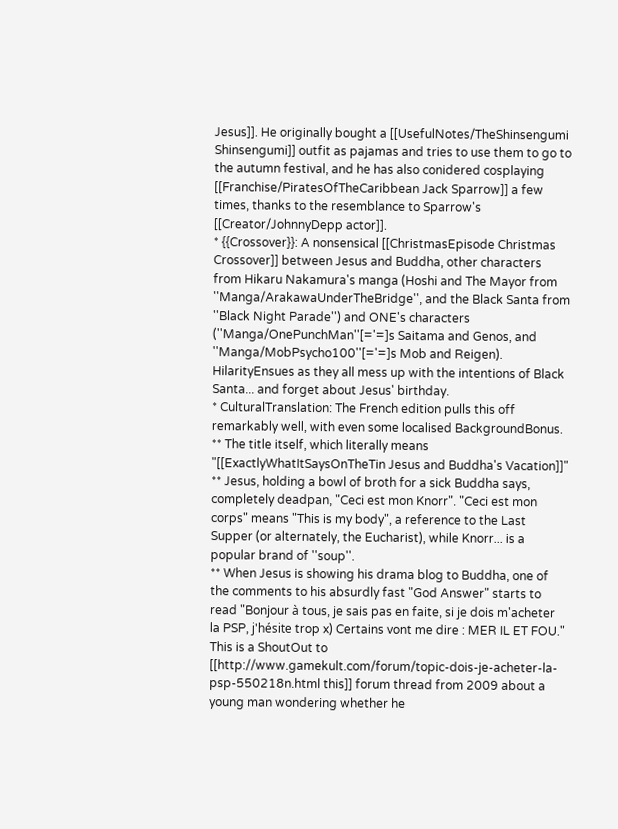Jesus]]. He originally bought a [[UsefulNotes/TheShinsengumi Shinsengumi]] outfit as pajamas and tries to use them to go to the autumn festival, and he has also conidered cosplaying [[Franchise/PiratesOfTheCaribbean Jack Sparrow]] a few times, thanks to the resemblance to Sparrow's [[Creator/JohnnyDepp actor]].
* {{Crossover}}: A nonsensical [[ChristmasEpisode Christmas Crossover]] between Jesus and Buddha, other characters from Hikaru Nakamura's manga (Hoshi and The Mayor from ''Manga/ArakawaUnderTheBridge'', and the Black Santa from ''Black Night Parade'') and ONE's characters (''Manga/OnePunchMan''[='=]s Saitama and Genos, and ''Manga/MobPsycho100''[='=]s Mob and Reigen). HilarityEnsues as they all mess up with the intentions of Black Santa... and forget about Jesus' birthday.
* CulturalTranslation: The French edition pulls this off remarkably well, with even some localised BackgroundBonus.
** The title itself, which literally means "[[ExactlyWhatItSaysOnTheTin Jesus and Buddha's Vacation]]"
** Jesus, holding a bowl of broth for a sick Buddha says, completely deadpan, "Ceci est mon Knorr". "Ceci est mon corps" means "This is my body", a reference to the Last Supper (or alternately, the Eucharist), while Knorr... is a popular brand of ''soup''.
** When Jesus is showing his drama blog to Buddha, one of the comments to his absurdly fast "God Answer" starts to read "Bonjour à tous, je sais pas en faite, si je dois m'acheter la PSP, j'hésite trop x) Certains vont me dire : MER IL ET FOU." This is a ShoutOut to [[http://www.gamekult.com/forum/topic-dois-je-acheter-la-psp-550218n.html this]] forum thread from 2009 about a young man wondering whether he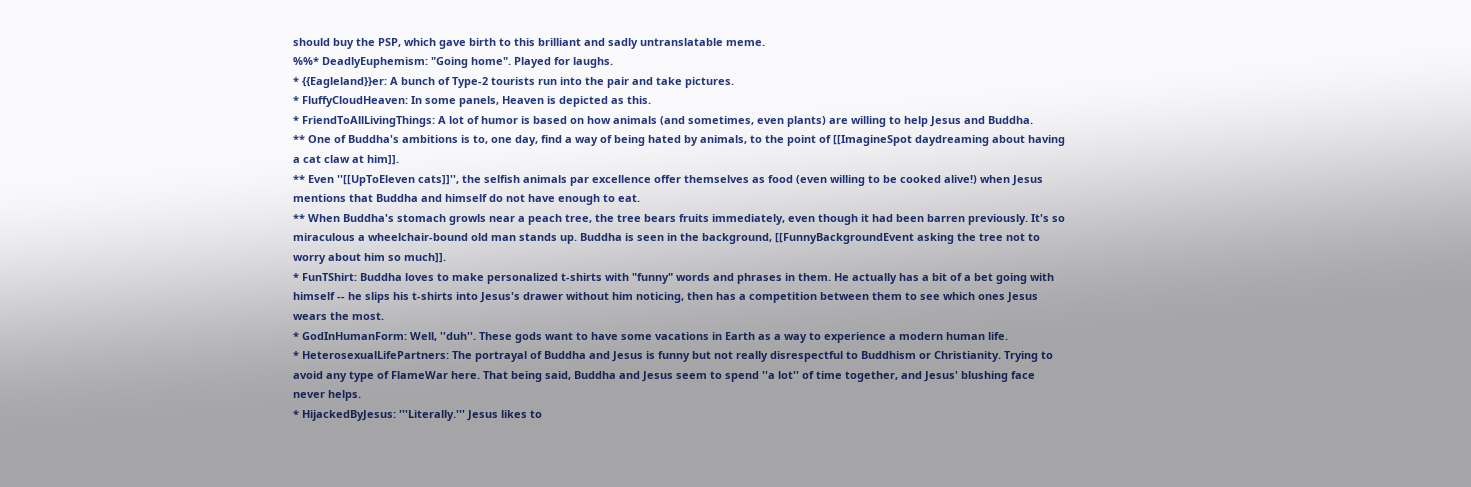should buy the PSP, which gave birth to this brilliant and sadly untranslatable meme.
%%* DeadlyEuphemism: "Going home". Played for laughs.
* {{Eagleland}}er: A bunch of Type-2 tourists run into the pair and take pictures.
* FluffyCloudHeaven: In some panels, Heaven is depicted as this.
* FriendToAllLivingThings: A lot of humor is based on how animals (and sometimes, even plants) are willing to help Jesus and Buddha.
** One of Buddha's ambitions is to, one day, find a way of being hated by animals, to the point of [[ImagineSpot daydreaming about having a cat claw at him]].
** Even ''[[UpToEleven cats]]'', the selfish animals par excellence offer themselves as food (even willing to be cooked alive!) when Jesus mentions that Buddha and himself do not have enough to eat.
** When Buddha's stomach growls near a peach tree, the tree bears fruits immediately, even though it had been barren previously. It's so miraculous a wheelchair-bound old man stands up. Buddha is seen in the background, [[FunnyBackgroundEvent asking the tree not to worry about him so much]].
* FunTShirt: Buddha loves to make personalized t-shirts with "funny" words and phrases in them. He actually has a bit of a bet going with himself -- he slips his t-shirts into Jesus's drawer without him noticing, then has a competition between them to see which ones Jesus wears the most.
* GodInHumanForm: Well, ''duh''. These gods want to have some vacations in Earth as a way to experience a modern human life.
* HeterosexualLifePartners: The portrayal of Buddha and Jesus is funny but not really disrespectful to Buddhism or Christianity. Trying to avoid any type of FlameWar here. That being said, Buddha and Jesus seem to spend ''a lot'' of time together, and Jesus' blushing face never helps.
* HijackedByJesus: '''Literally.''' Jesus likes to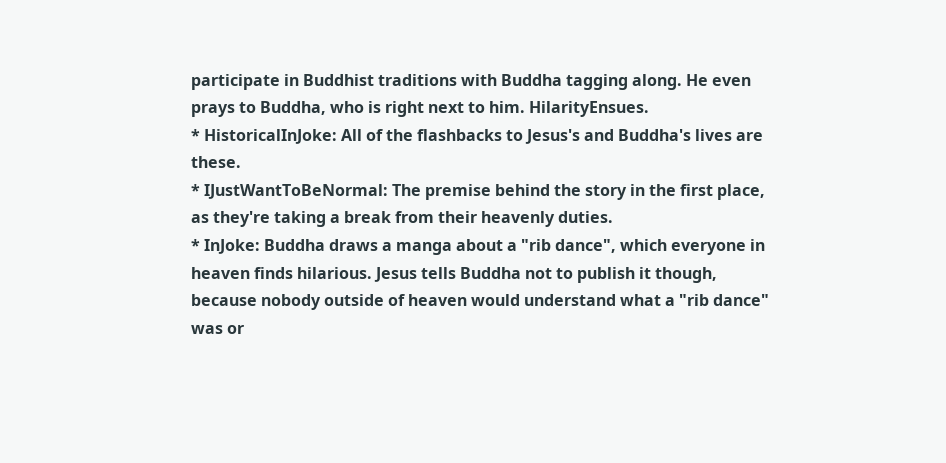participate in Buddhist traditions with Buddha tagging along. He even prays to Buddha, who is right next to him. HilarityEnsues.
* HistoricalInJoke: All of the flashbacks to Jesus's and Buddha's lives are these.
* IJustWantToBeNormal: The premise behind the story in the first place, as they're taking a break from their heavenly duties.
* InJoke: Buddha draws a manga about a "rib dance", which everyone in heaven finds hilarious. Jesus tells Buddha not to publish it though, because nobody outside of heaven would understand what a "rib dance" was or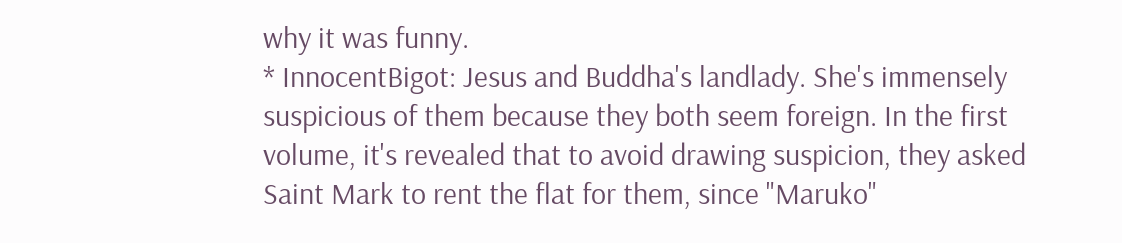why it was funny.
* InnocentBigot: Jesus and Buddha's landlady. She's immensely suspicious of them because they both seem foreign. In the first volume, it's revealed that to avoid drawing suspicion, they asked Saint Mark to rent the flat for them, since "Maruko"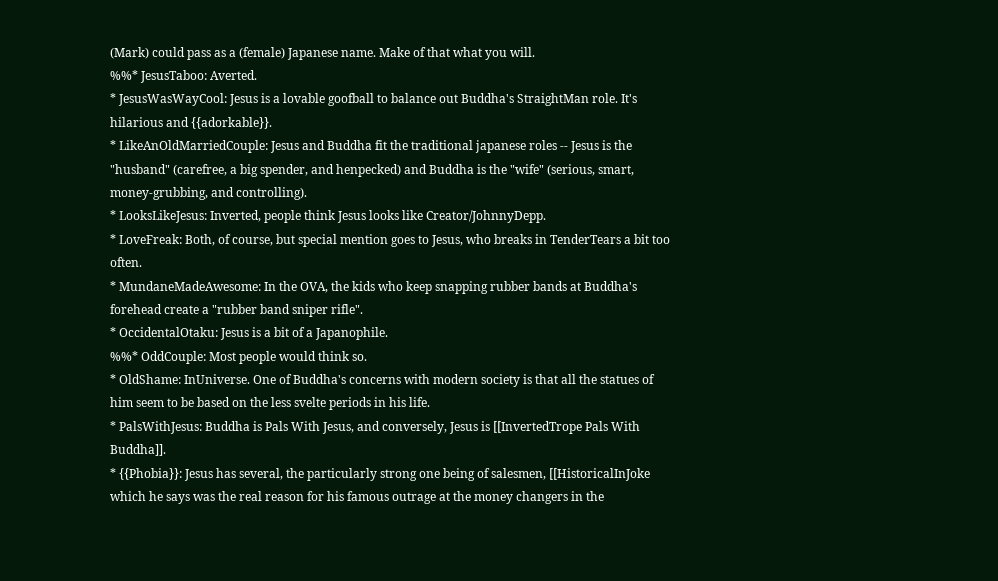(Mark) could pass as a (female) Japanese name. Make of that what you will.
%%* JesusTaboo: Averted.
* JesusWasWayCool: Jesus is a lovable goofball to balance out Buddha's StraightMan role. It's hilarious and {{adorkable}}.
* LikeAnOldMarriedCouple: Jesus and Buddha fit the traditional japanese roles -- Jesus is the "husband" (carefree, a big spender, and henpecked) and Buddha is the "wife" (serious, smart, money-grubbing, and controlling).
* LooksLikeJesus: Inverted, people think Jesus looks like Creator/JohnnyDepp.
* LoveFreak: Both, of course, but special mention goes to Jesus, who breaks in TenderTears a bit too often.
* MundaneMadeAwesome: In the OVA, the kids who keep snapping rubber bands at Buddha's forehead create a "rubber band sniper rifle".
* OccidentalOtaku: Jesus is a bit of a Japanophile.
%%* OddCouple: Most people would think so.
* OldShame: InUniverse. One of Buddha's concerns with modern society is that all the statues of him seem to be based on the less svelte periods in his life.
* PalsWithJesus: Buddha is Pals With Jesus, and conversely, Jesus is [[InvertedTrope Pals With Buddha]].
* {{Phobia}}: Jesus has several, the particularly strong one being of salesmen, [[HistoricalInJoke which he says was the real reason for his famous outrage at the money changers in the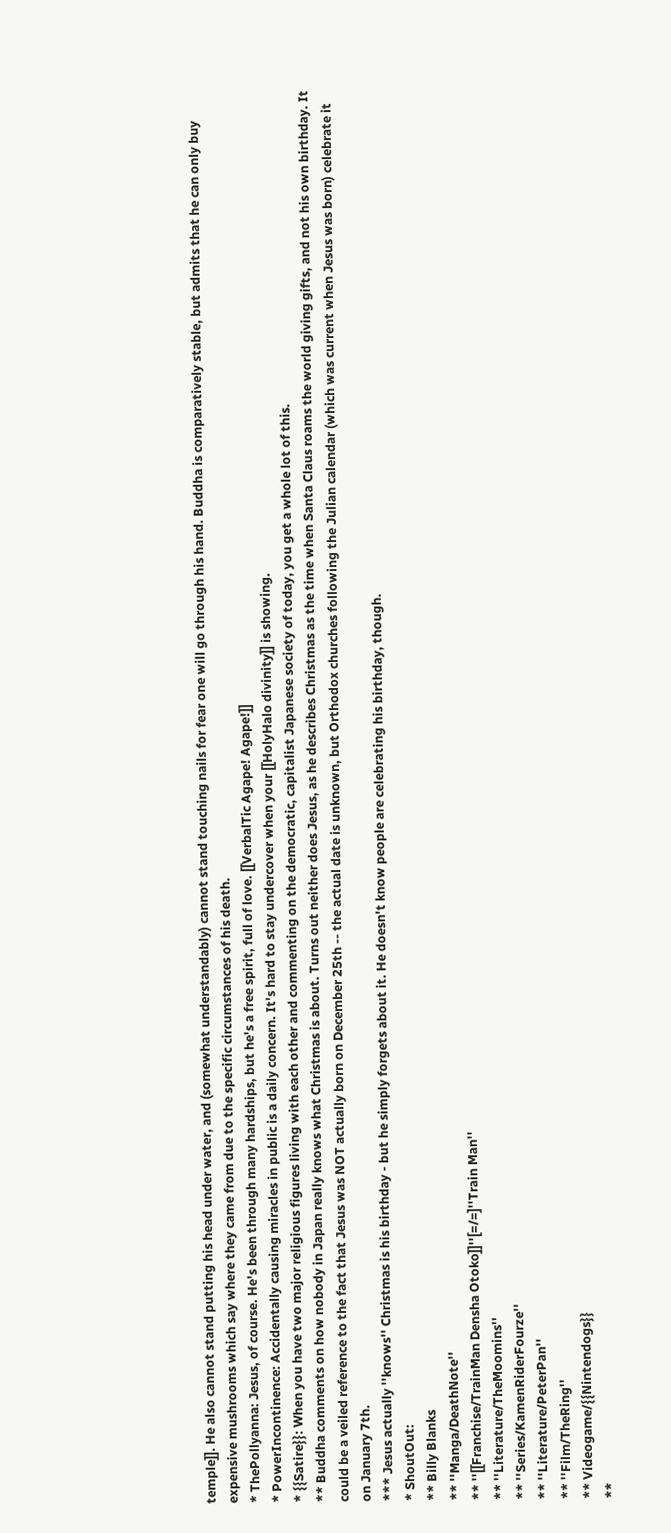temple]]. He also cannot stand putting his head under water, and (somewhat understandably) cannot stand touching nails for fear one will go through his hand. Buddha is comparatively stable, but admits that he can only buy expensive mushrooms which say where they came from due to the specific circumstances of his death.
* ThePollyanna: Jesus, of course. He's been through many hardships, but he's a free spirit, full of love. [[VerbalTic Agape! Agape!]]
* PowerIncontinence: Accidentally causing miracles in public is a daily concern. It's hard to stay undercover when your [[HolyHalo divinity]] is showing.
* {{Satire}}: When you have two major religious figures living with each other and commenting on the democratic, capitalist Japanese society of today, you get a whole lot of this.
** Buddha comments on how nobody in Japan really knows what Christmas is about. Turns out neither does Jesus, as he describes Christmas as the time when Santa Claus roams the world giving gifts, and not his own birthday. It could be a veiled reference to the fact that Jesus was NOT actually born on December 25th -- the actual date is unknown, but Orthodox churches following the Julian calendar (which was current when Jesus was born) celebrate it on January 7th.
*** Jesus actually ''knows'' Christmas is his birthday - but he simply forgets about it. He doesn't know people are celebrating his birthday, though.
* ShoutOut:
** Billy Blanks
** ''Manga/DeathNote''
** ''[[Franchise/TrainMan Densha Otoko]]''[=/=]''Train Man''
** ''Literature/TheMoomins''
** ''Series/KamenRiderFourze''
** ''Literature/PeterPan''
** ''Film/TheRing''
** Videogame/{{Nintendogs}}
**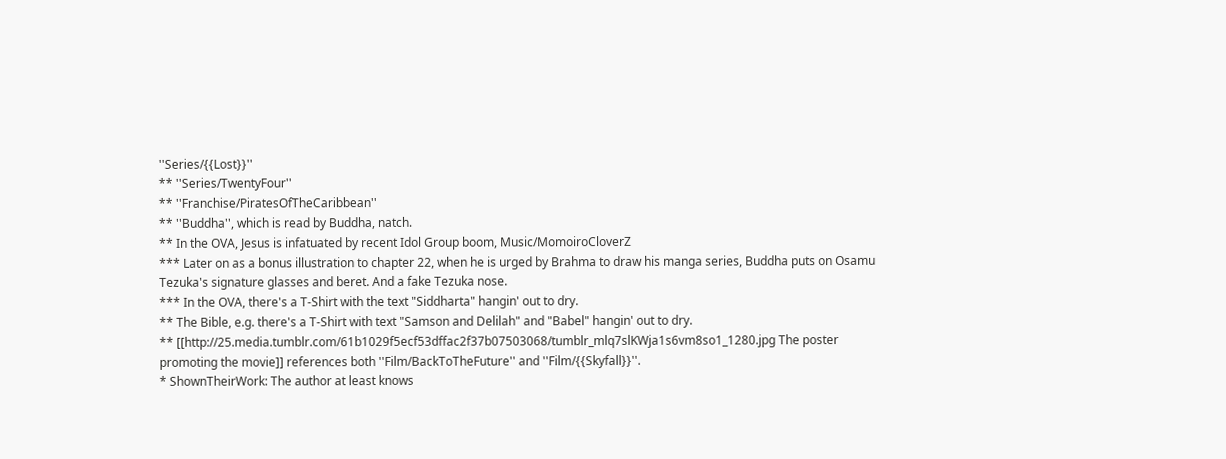''Series/{{Lost}}''
** ''Series/TwentyFour''
** ''Franchise/PiratesOfTheCaribbean''
** ''Buddha'', which is read by Buddha, natch.
** In the OVA, Jesus is infatuated by recent Idol Group boom, Music/MomoiroCloverZ
*** Later on as a bonus illustration to chapter 22, when he is urged by Brahma to draw his manga series, Buddha puts on Osamu Tezuka's signature glasses and beret. And a fake Tezuka nose.
*** In the OVA, there's a T-Shirt with the text "Siddharta" hangin' out to dry.
** The Bible, e.g. there's a T-Shirt with text "Samson and Delilah" and "Babel" hangin' out to dry.
** [[http://25.media.tumblr.com/61b1029f5ecf53dffac2f37b07503068/tumblr_mlq7slKWja1s6vm8so1_1280.jpg The poster promoting the movie]] references both ''Film/BackToTheFuture'' and ''Film/{{Skyfall}}''.
* ShownTheirWork: The author at least knows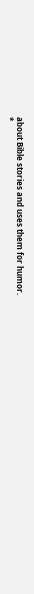about Bible stories and uses them for humor.
*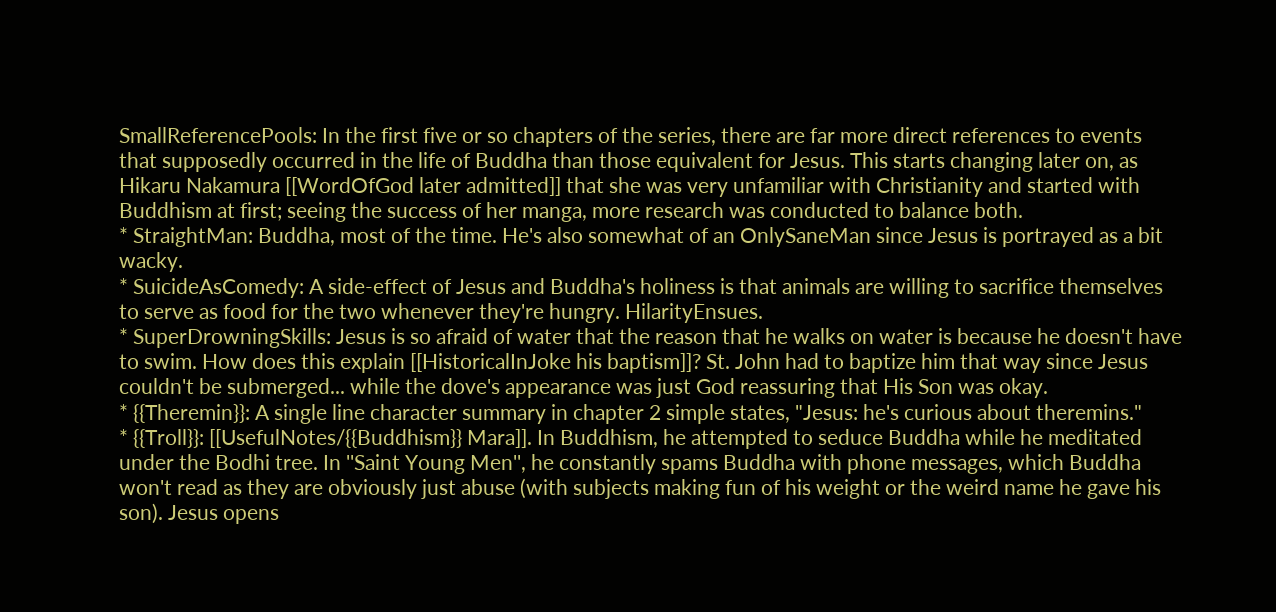SmallReferencePools: In the first five or so chapters of the series, there are far more direct references to events that supposedly occurred in the life of Buddha than those equivalent for Jesus. This starts changing later on, as Hikaru Nakamura [[WordOfGod later admitted]] that she was very unfamiliar with Christianity and started with Buddhism at first; seeing the success of her manga, more research was conducted to balance both.
* StraightMan: Buddha, most of the time. He's also somewhat of an OnlySaneMan since Jesus is portrayed as a bit wacky.
* SuicideAsComedy: A side-effect of Jesus and Buddha's holiness is that animals are willing to sacrifice themselves to serve as food for the two whenever they're hungry. HilarityEnsues.
* SuperDrowningSkills: Jesus is so afraid of water that the reason that he walks on water is because he doesn't have to swim. How does this explain [[HistoricalInJoke his baptism]]? St. John had to baptize him that way since Jesus couldn't be submerged... while the dove's appearance was just God reassuring that His Son was okay.
* {{Theremin}}: A single line character summary in chapter 2 simple states, "Jesus: he's curious about theremins."
* {{Troll}}: [[UsefulNotes/{{Buddhism}} Mara]]. In Buddhism, he attempted to seduce Buddha while he meditated under the Bodhi tree. In ''Saint Young Men'', he constantly spams Buddha with phone messages, which Buddha won't read as they are obviously just abuse (with subjects making fun of his weight or the weird name he gave his son). Jesus opens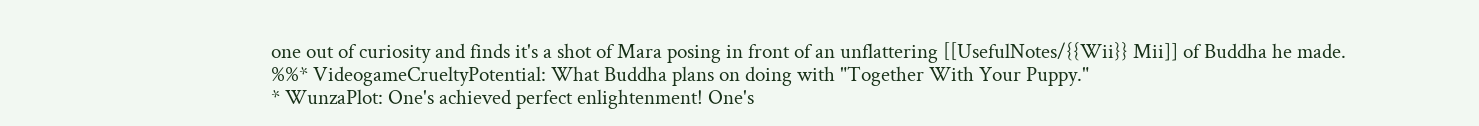one out of curiosity and finds it's a shot of Mara posing in front of an unflattering [[UsefulNotes/{{Wii}} Mii]] of Buddha he made.
%%* VideogameCrueltyPotential: What Buddha plans on doing with "Together With Your Puppy."
* WunzaPlot: One's achieved perfect enlightenment! One's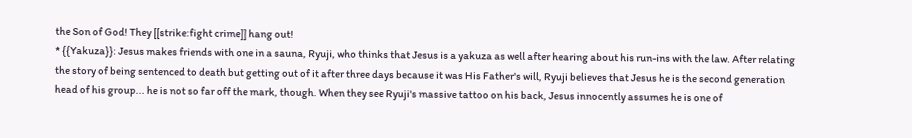the Son of God! They [[strike:fight crime]] hang out!
* {{Yakuza}}: Jesus makes friends with one in a sauna, Ryuji, who thinks that Jesus is a yakuza as well after hearing about his run-ins with the law. After relating the story of being sentenced to death but getting out of it after three days because it was His Father's will, Ryuji believes that Jesus he is the second generation head of his group... he is not so far off the mark, though. When they see Ryuji's massive tattoo on his back, Jesus innocently assumes he is one of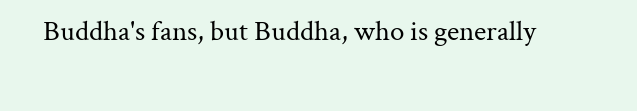Buddha's fans, but Buddha, who is generally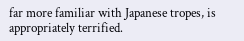far more familiar with Japanese tropes, is appropriately terrified.